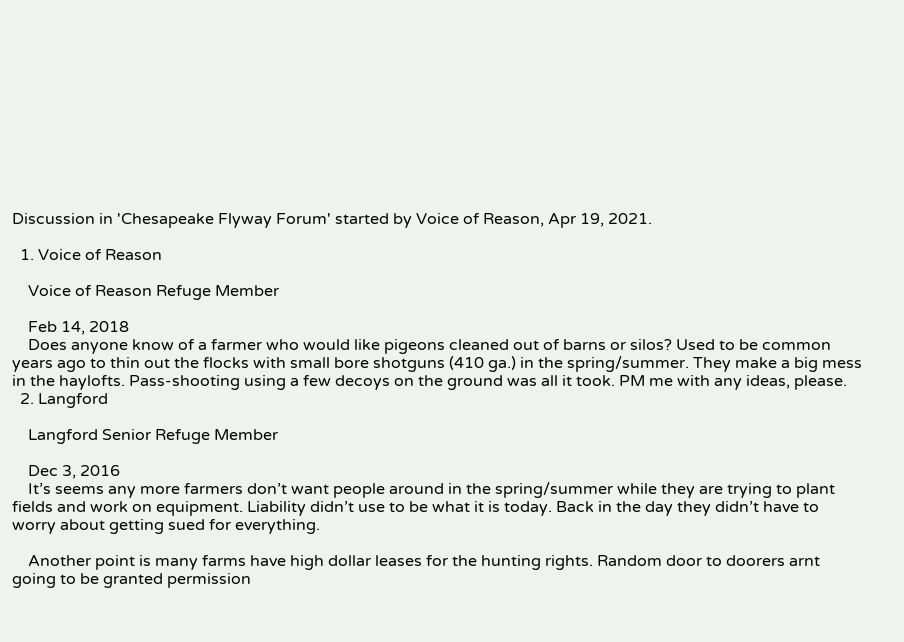Discussion in 'Chesapeake Flyway Forum' started by Voice of Reason, Apr 19, 2021.

  1. Voice of Reason

    Voice of Reason Refuge Member

    Feb 14, 2018
    Does anyone know of a farmer who would like pigeons cleaned out of barns or silos? Used to be common years ago to thin out the flocks with small bore shotguns (410 ga.) in the spring/summer. They make a big mess in the haylofts. Pass-shooting using a few decoys on the ground was all it took. PM me with any ideas, please.
  2. Langford

    Langford Senior Refuge Member

    Dec 3, 2016
    It’s seems any more farmers don’t want people around in the spring/summer while they are trying to plant fields and work on equipment. Liability didn’t use to be what it is today. Back in the day they didn’t have to worry about getting sued for everything.

    Another point is many farms have high dollar leases for the hunting rights. Random door to doorers arnt going to be granted permission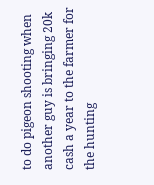to do pigeon shooting when another guy is bringing 20k cash a year to the farmer for the hunting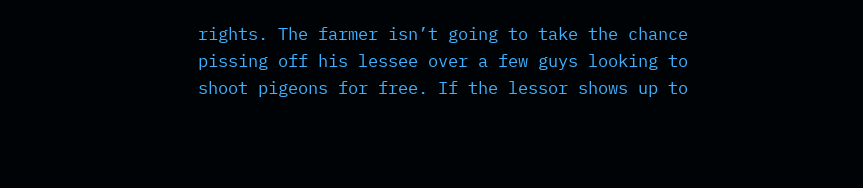rights. The farmer isn’t going to take the chance pissing off his lessee over a few guys looking to shoot pigeons for free. If the lessor shows up to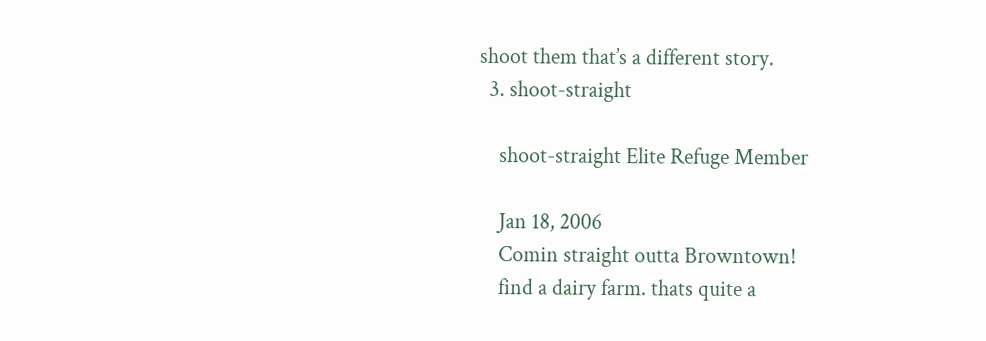shoot them that’s a different story.
  3. shoot-straight

    shoot-straight Elite Refuge Member

    Jan 18, 2006
    Comin straight outta Browntown!
    find a dairy farm. thats quite a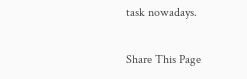task nowadays.

Share This Page